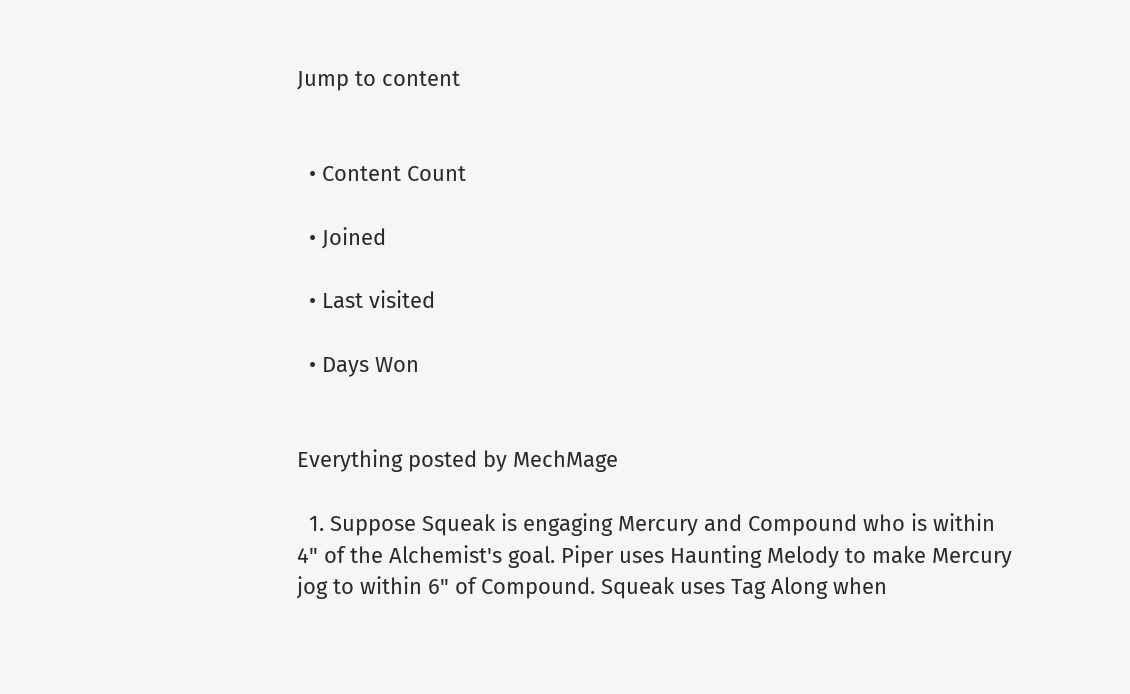Jump to content


  • Content Count

  • Joined

  • Last visited

  • Days Won


Everything posted by MechMage

  1. Suppose Squeak is engaging Mercury and Compound who is within 4" of the Alchemist's goal. Piper uses Haunting Melody to make Mercury jog to within 6" of Compound. Squeak uses Tag Along when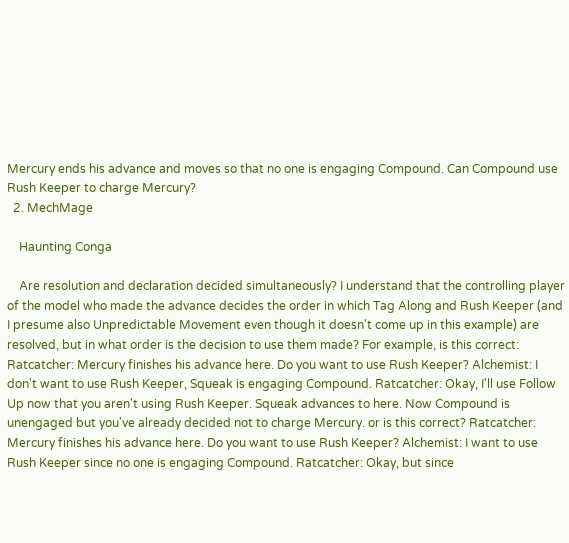Mercury ends his advance and moves so that no one is engaging Compound. Can Compound use Rush Keeper to charge Mercury?
  2. MechMage

    Haunting Conga

    Are resolution and declaration decided simultaneously? I understand that the controlling player of the model who made the advance decides the order in which Tag Along and Rush Keeper (and I presume also Unpredictable Movement even though it doesn't come up in this example) are resolved, but in what order is the decision to use them made? For example, is this correct: Ratcatcher: Mercury finishes his advance here. Do you want to use Rush Keeper? Alchemist: I don't want to use Rush Keeper, Squeak is engaging Compound. Ratcatcher: Okay, I'll use Follow Up now that you aren't using Rush Keeper. Squeak advances to here. Now Compound is unengaged but you've already decided not to charge Mercury. or is this correct? Ratcatcher: Mercury finishes his advance here. Do you want to use Rush Keeper? Alchemist: I want to use Rush Keeper since no one is engaging Compound. Ratcatcher: Okay, but since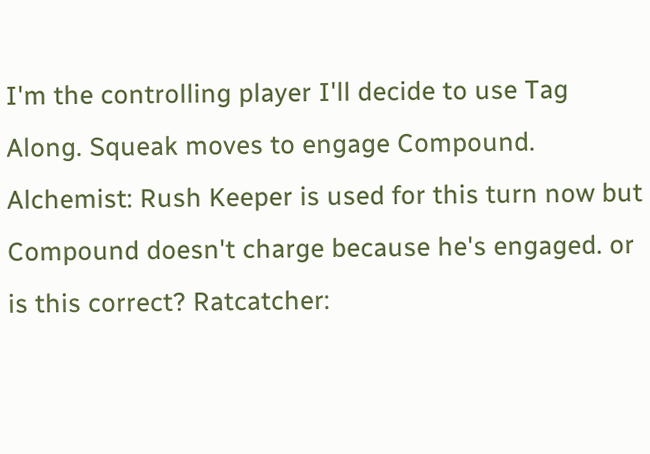I'm the controlling player I'll decide to use Tag Along. Squeak moves to engage Compound. Alchemist: Rush Keeper is used for this turn now but Compound doesn't charge because he's engaged. or is this correct? Ratcatcher: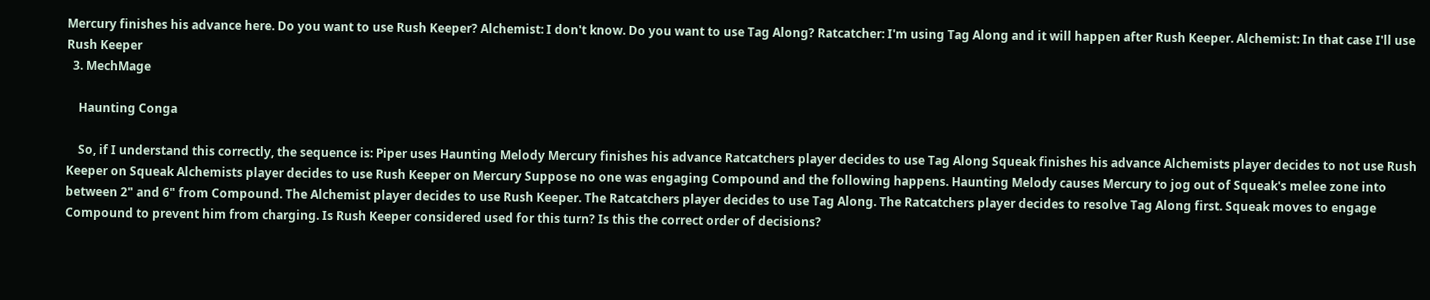Mercury finishes his advance here. Do you want to use Rush Keeper? Alchemist: I don't know. Do you want to use Tag Along? Ratcatcher: I'm using Tag Along and it will happen after Rush Keeper. Alchemist: In that case I'll use Rush Keeper
  3. MechMage

    Haunting Conga

    So, if I understand this correctly, the sequence is: Piper uses Haunting Melody Mercury finishes his advance Ratcatchers player decides to use Tag Along Squeak finishes his advance Alchemists player decides to not use Rush Keeper on Squeak Alchemists player decides to use Rush Keeper on Mercury Suppose no one was engaging Compound and the following happens. Haunting Melody causes Mercury to jog out of Squeak's melee zone into between 2" and 6" from Compound. The Alchemist player decides to use Rush Keeper. The Ratcatchers player decides to use Tag Along. The Ratcatchers player decides to resolve Tag Along first. Squeak moves to engage Compound to prevent him from charging. Is Rush Keeper considered used for this turn? Is this the correct order of decisions?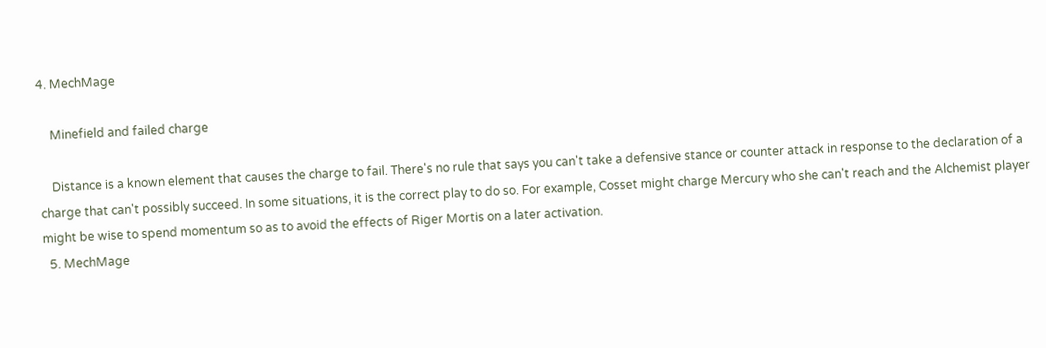4. MechMage

    Minefield and failed charge

    Distance is a known element that causes the charge to fail. There's no rule that says you can't take a defensive stance or counter attack in response to the declaration of a charge that can't possibly succeed. In some situations, it is the correct play to do so. For example, Cosset might charge Mercury who she can't reach and the Alchemist player might be wise to spend momentum so as to avoid the effects of Riger Mortis on a later activation.
  5. MechMage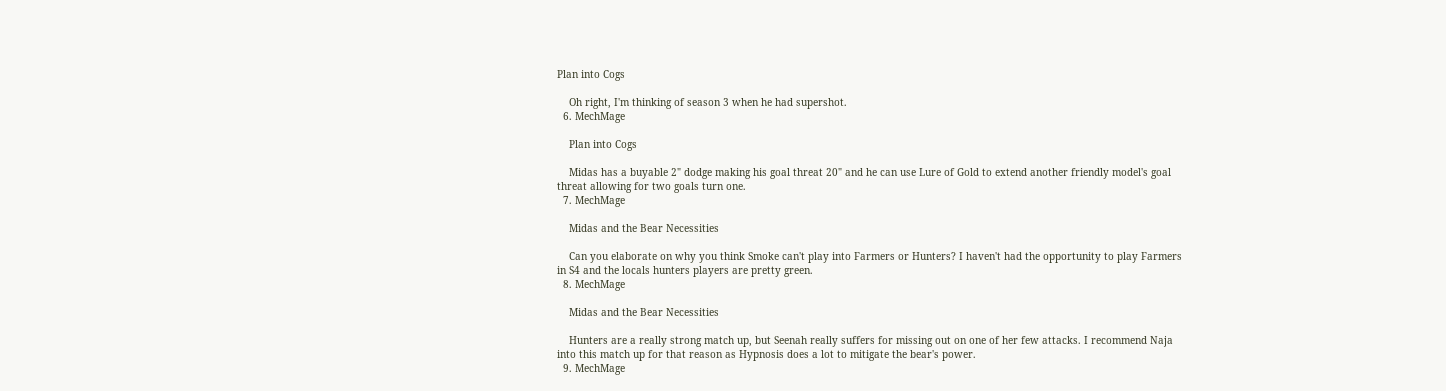Plan into Cogs

    Oh right, I'm thinking of season 3 when he had supershot.
  6. MechMage

    Plan into Cogs

    Midas has a buyable 2" dodge making his goal threat 20" and he can use Lure of Gold to extend another friendly model's goal threat allowing for two goals turn one.
  7. MechMage

    Midas and the Bear Necessities

    Can you elaborate on why you think Smoke can't play into Farmers or Hunters? I haven't had the opportunity to play Farmers in S4 and the locals hunters players are pretty green.
  8. MechMage

    Midas and the Bear Necessities

    Hunters are a really strong match up, but Seenah really suffers for missing out on one of her few attacks. I recommend Naja into this match up for that reason as Hypnosis does a lot to mitigate the bear's power.
  9. MechMage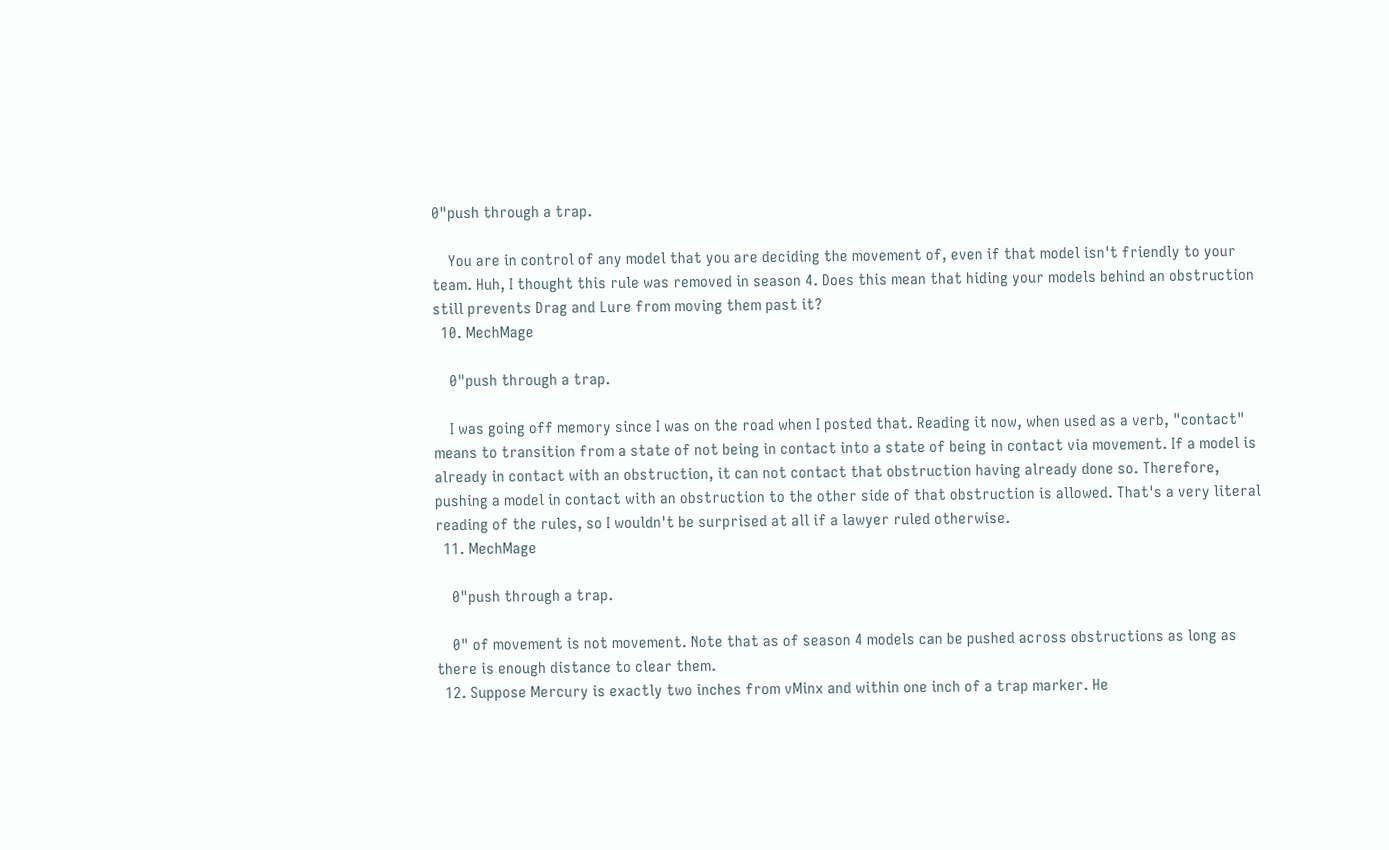0"push through a trap.

    You are in control of any model that you are deciding the movement of, even if that model isn't friendly to your team. Huh, I thought this rule was removed in season 4. Does this mean that hiding your models behind an obstruction still prevents Drag and Lure from moving them past it?
  10. MechMage

    0"push through a trap.

    I was going off memory since I was on the road when I posted that. Reading it now, when used as a verb, "contact" means to transition from a state of not being in contact into a state of being in contact via movement. If a model is already in contact with an obstruction, it can not contact that obstruction having already done so. Therefore, pushing a model in contact with an obstruction to the other side of that obstruction is allowed. That's a very literal reading of the rules, so I wouldn't be surprised at all if a lawyer ruled otherwise.
  11. MechMage

    0"push through a trap.

    0" of movement is not movement. Note that as of season 4 models can be pushed across obstructions as long as there is enough distance to clear them.
  12. Suppose Mercury is exactly two inches from vMinx and within one inch of a trap marker. He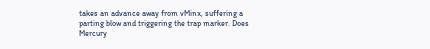takes an advance away from vMinx, suffering a parting blow and triggering the trap marker. Does Mercury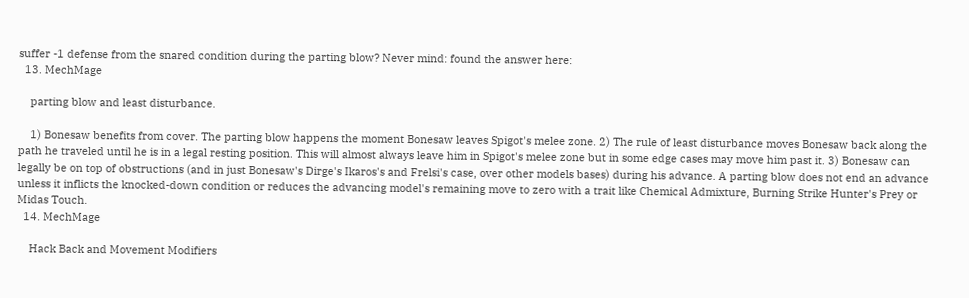suffer -1 defense from the snared condition during the parting blow? Never mind: found the answer here:
  13. MechMage

    parting blow and least disturbance.

    1) Bonesaw benefits from cover. The parting blow happens the moment Bonesaw leaves Spigot's melee zone. 2) The rule of least disturbance moves Bonesaw back along the path he traveled until he is in a legal resting position. This will almost always leave him in Spigot's melee zone but in some edge cases may move him past it. 3) Bonesaw can legally be on top of obstructions (and in just Bonesaw's Dirge's Ikaros's and Frelsi's case, over other models bases) during his advance. A parting blow does not end an advance unless it inflicts the knocked-down condition or reduces the advancing model's remaining move to zero with a trait like Chemical Admixture, Burning Strike Hunter's Prey or Midas Touch.
  14. MechMage

    Hack Back and Movement Modifiers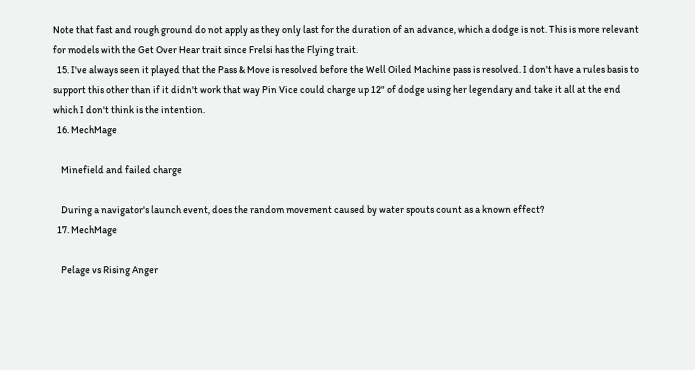Note that fast and rough ground do not apply as they only last for the duration of an advance, which a dodge is not. This is more relevant for models with the Get Over Hear trait since Frelsi has the Flying trait.
  15. I've always seen it played that the Pass & Move is resolved before the Well Oiled Machine pass is resolved. I don't have a rules basis to support this other than if it didn't work that way Pin Vice could charge up 12" of dodge using her legendary and take it all at the end which I don't think is the intention.
  16. MechMage

    Minefield and failed charge

    During a navigator's launch event, does the random movement caused by water spouts count as a known effect?
  17. MechMage

    Pelage vs Rising Anger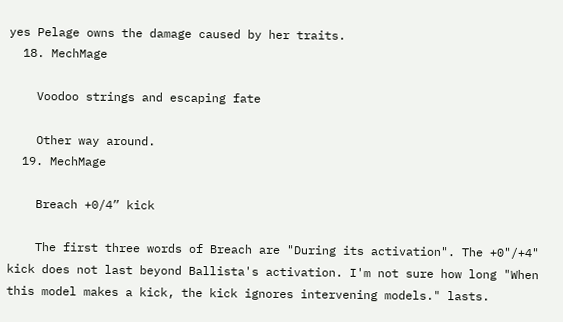yes Pelage owns the damage caused by her traits.
  18. MechMage

    Voodoo strings and escaping fate

    Other way around.
  19. MechMage

    Breach +0/4” kick

    The first three words of Breach are "During its activation". The +0"/+4" kick does not last beyond Ballista's activation. I'm not sure how long "When this model makes a kick, the kick ignores intervening models." lasts.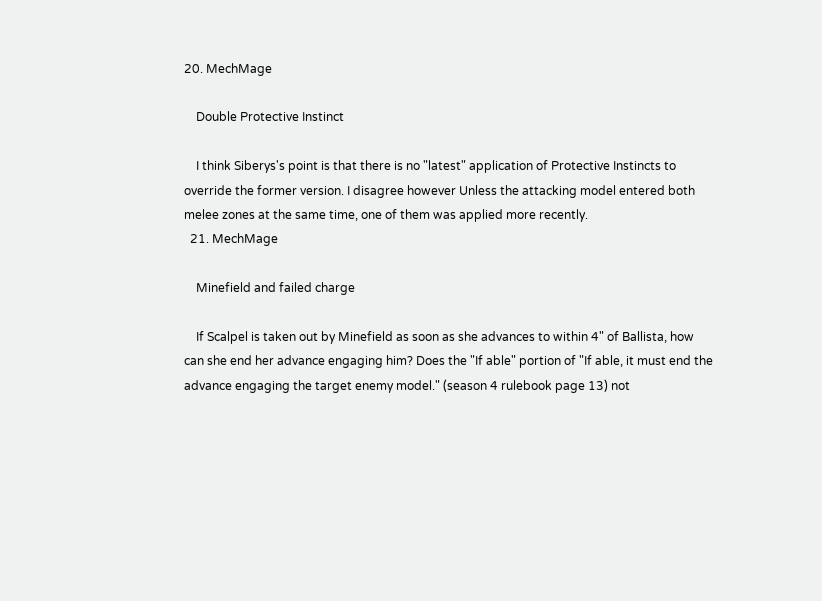20. MechMage

    Double Protective Instinct

    I think Siberys's point is that there is no "latest" application of Protective Instincts to override the former version. I disagree however Unless the attacking model entered both melee zones at the same time, one of them was applied more recently.
  21. MechMage

    Minefield and failed charge

    If Scalpel is taken out by Minefield as soon as she advances to within 4" of Ballista, how can she end her advance engaging him? Does the "If able" portion of "If able, it must end the advance engaging the target enemy model." (season 4 rulebook page 13) not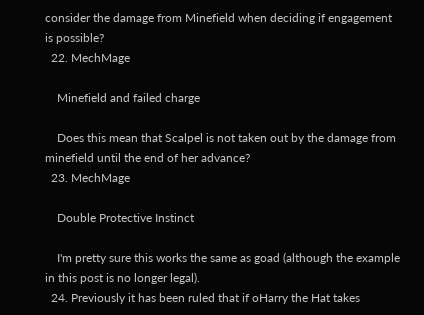consider the damage from Minefield when deciding if engagement is possible?
  22. MechMage

    Minefield and failed charge

    Does this mean that Scalpel is not taken out by the damage from minefield until the end of her advance?
  23. MechMage

    Double Protective Instinct

    I'm pretty sure this works the same as goad (although the example in this post is no longer legal).
  24. Previously it has been ruled that if oHarry the Hat takes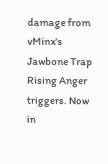damage from vMinx's Jawbone Trap Rising Anger triggers. Now in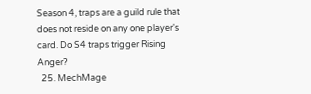Season 4, traps are a guild rule that does not reside on any one player's card. Do S4 traps trigger Rising Anger?
  25. MechMage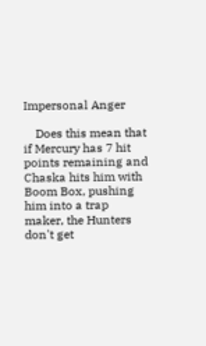Impersonal Anger

    Does this mean that if Mercury has 7 hit points remaining and Chaska hits him with Boom Box, pushing him into a trap maker, the Hunters don't get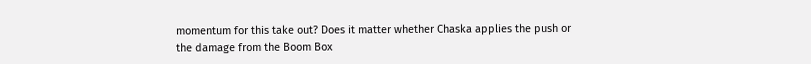momentum for this take out? Does it matter whether Chaska applies the push or the damage from the Boom Box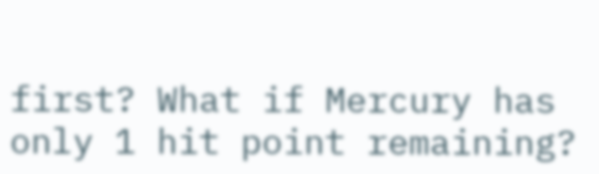first? What if Mercury has only 1 hit point remaining?